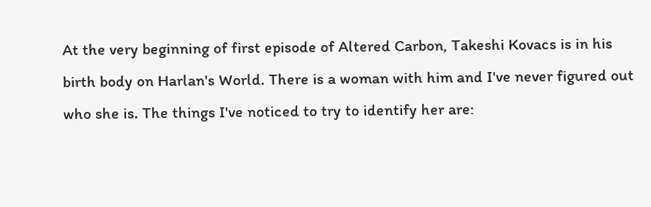At the very beginning of first episode of Altered Carbon, Takeshi Kovacs is in his birth body on Harlan's World. There is a woman with him and I've never figured out who she is. The things I've noticed to try to identify her are: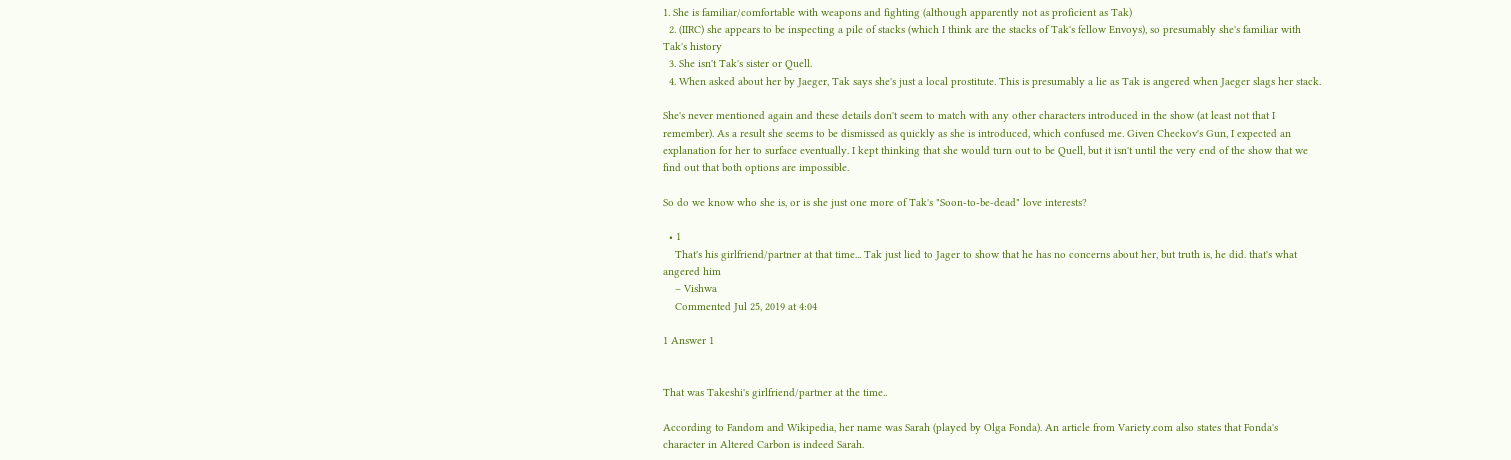1. She is familiar/comfortable with weapons and fighting (although apparently not as proficient as Tak)
  2. (IIRC) she appears to be inspecting a pile of stacks (which I think are the stacks of Tak's fellow Envoys), so presumably she's familiar with Tak's history
  3. She isn't Tak's sister or Quell.
  4. When asked about her by Jaeger, Tak says she's just a local prostitute. This is presumably a lie as Tak is angered when Jaeger slags her stack.

She's never mentioned again and these details don't seem to match with any other characters introduced in the show (at least not that I remember). As a result she seems to be dismissed as quickly as she is introduced, which confused me. Given Checkov's Gun, I expected an explanation for her to surface eventually. I kept thinking that she would turn out to be Quell, but it isn't until the very end of the show that we find out that both options are impossible.

So do we know who she is, or is she just one more of Tak's "Soon-to-be-dead" love interests?

  • 1
    That's his girlfriend/partner at that time... Tak just lied to Jager to show that he has no concerns about her, but truth is, he did. that's what angered him
    – Vishwa
    Commented Jul 25, 2019 at 4:04

1 Answer 1


That was Takeshi's girlfriend/partner at the time..

According to Fandom and Wikipedia, her name was Sarah (played by Olga Fonda). An article from Variety.com also states that Fonda's character in Altered Carbon is indeed Sarah.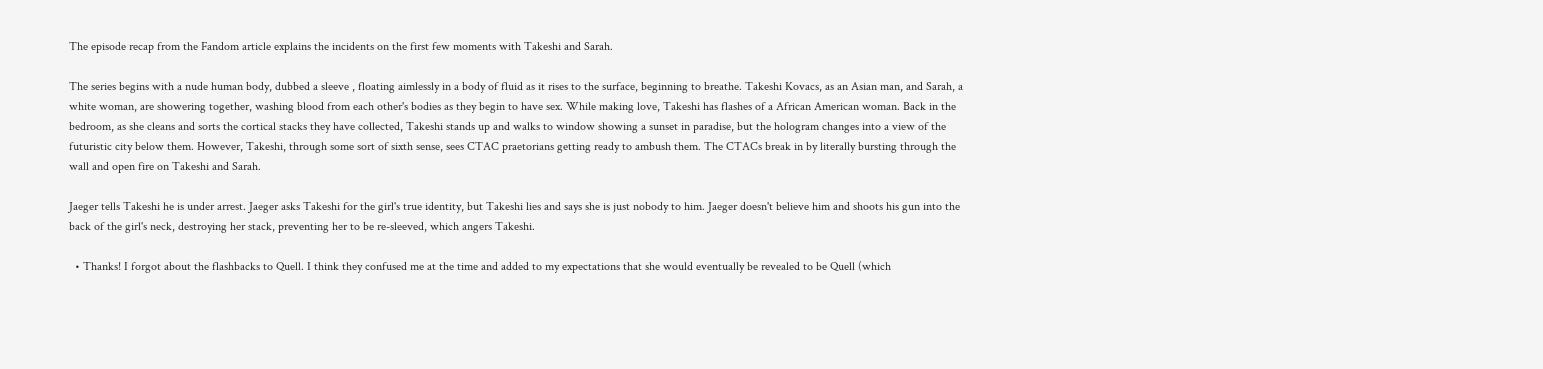The episode recap from the Fandom article explains the incidents on the first few moments with Takeshi and Sarah.

The series begins with a nude human body, dubbed a sleeve , floating aimlessly in a body of fluid as it rises to the surface, beginning to breathe. Takeshi Kovacs, as an Asian man, and Sarah, a white woman, are showering together, washing blood from each other's bodies as they begin to have sex. While making love, Takeshi has flashes of a African American woman. Back in the bedroom, as she cleans and sorts the cortical stacks they have collected, Takeshi stands up and walks to window showing a sunset in paradise, but the hologram changes into a view of the futuristic city below them. However, Takeshi, through some sort of sixth sense, sees CTAC praetorians getting ready to ambush them. The CTACs break in by literally bursting through the wall and open fire on Takeshi and Sarah.

Jaeger tells Takeshi he is under arrest. Jaeger asks Takeshi for the girl's true identity, but Takeshi lies and says she is just nobody to him. Jaeger doesn't believe him and shoots his gun into the back of the girl's neck, destroying her stack, preventing her to be re-sleeved, which angers Takeshi.

  • Thanks! I forgot about the flashbacks to Quell. I think they confused me at the time and added to my expectations that she would eventually be revealed to be Quell (which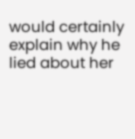would certainly explain why he lied about her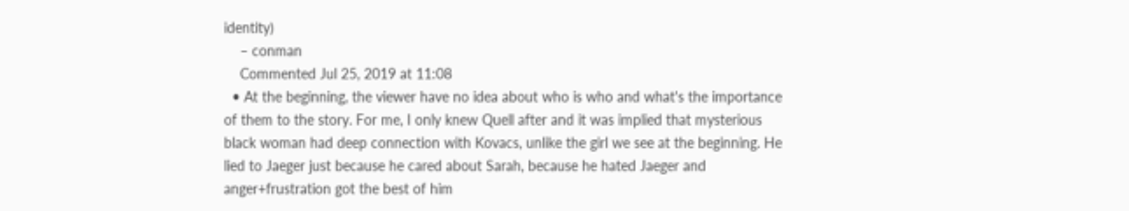identity)
    – conman
    Commented Jul 25, 2019 at 11:08
  • At the beginning, the viewer have no idea about who is who and what's the importance of them to the story. For me, I only knew Quell after and it was implied that mysterious black woman had deep connection with Kovacs, unlike the girl we see at the beginning. He lied to Jaeger just because he cared about Sarah, because he hated Jaeger and anger+frustration got the best of him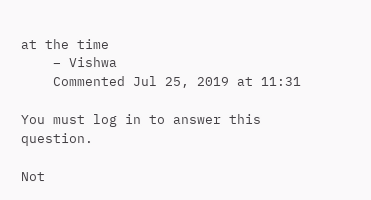at the time
    – Vishwa
    Commented Jul 25, 2019 at 11:31

You must log in to answer this question.

Not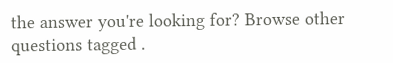the answer you're looking for? Browse other questions tagged .